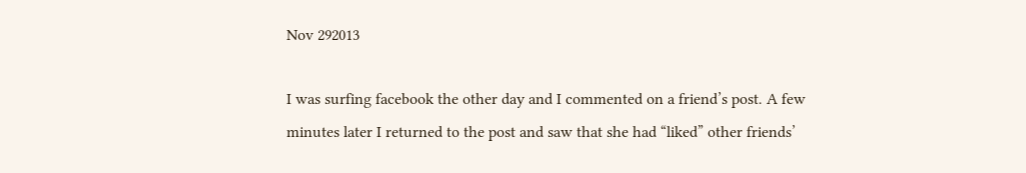Nov 292013

I was surfing facebook the other day and I commented on a friend’s post. A few minutes later I returned to the post and saw that she had “liked” other friends’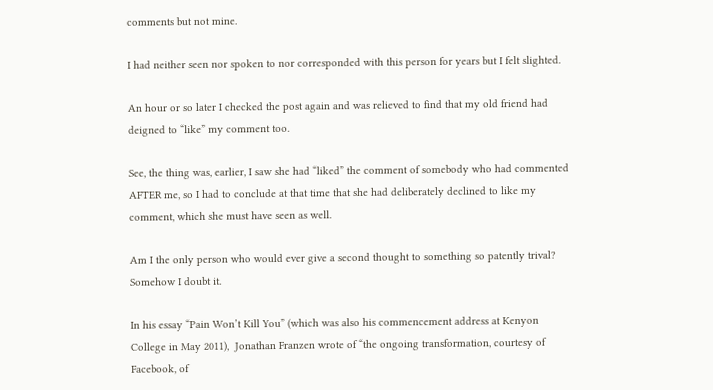comments but not mine.

I had neither seen nor spoken to nor corresponded with this person for years but I felt slighted.

An hour or so later I checked the post again and was relieved to find that my old friend had deigned to “like” my comment too.

See, the thing was, earlier, I saw she had “liked” the comment of somebody who had commented AFTER me, so I had to conclude at that time that she had deliberately declined to like my comment, which she must have seen as well.

Am I the only person who would ever give a second thought to something so patently trival? Somehow I doubt it.

In his essay “Pain Won’t Kill You” (which was also his commencement address at Kenyon College in May 2011),  Jonathan Franzen wrote of “the ongoing transformation, courtesy of Facebook, of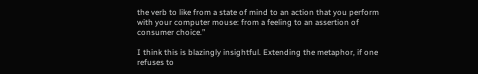the verb to like from a state of mind to an action that you perform with your computer mouse: from a feeling to an assertion of consumer choice.”

I think this is blazingly insightful. Extending the metaphor, if one refuses to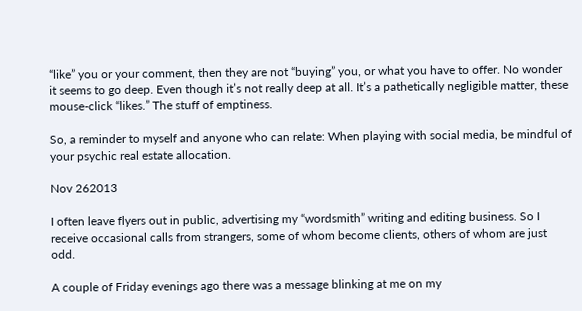“like” you or your comment, then they are not “buying” you, or what you have to offer. No wonder it seems to go deep. Even though it’s not really deep at all. It’s a pathetically negligible matter, these mouse-click “likes.” The stuff of emptiness.

So, a reminder to myself and anyone who can relate: When playing with social media, be mindful of your psychic real estate allocation.

Nov 262013

I often leave flyers out in public, advertising my “wordsmith” writing and editing business. So I receive occasional calls from strangers, some of whom become clients, others of whom are just odd.

A couple of Friday evenings ago there was a message blinking at me on my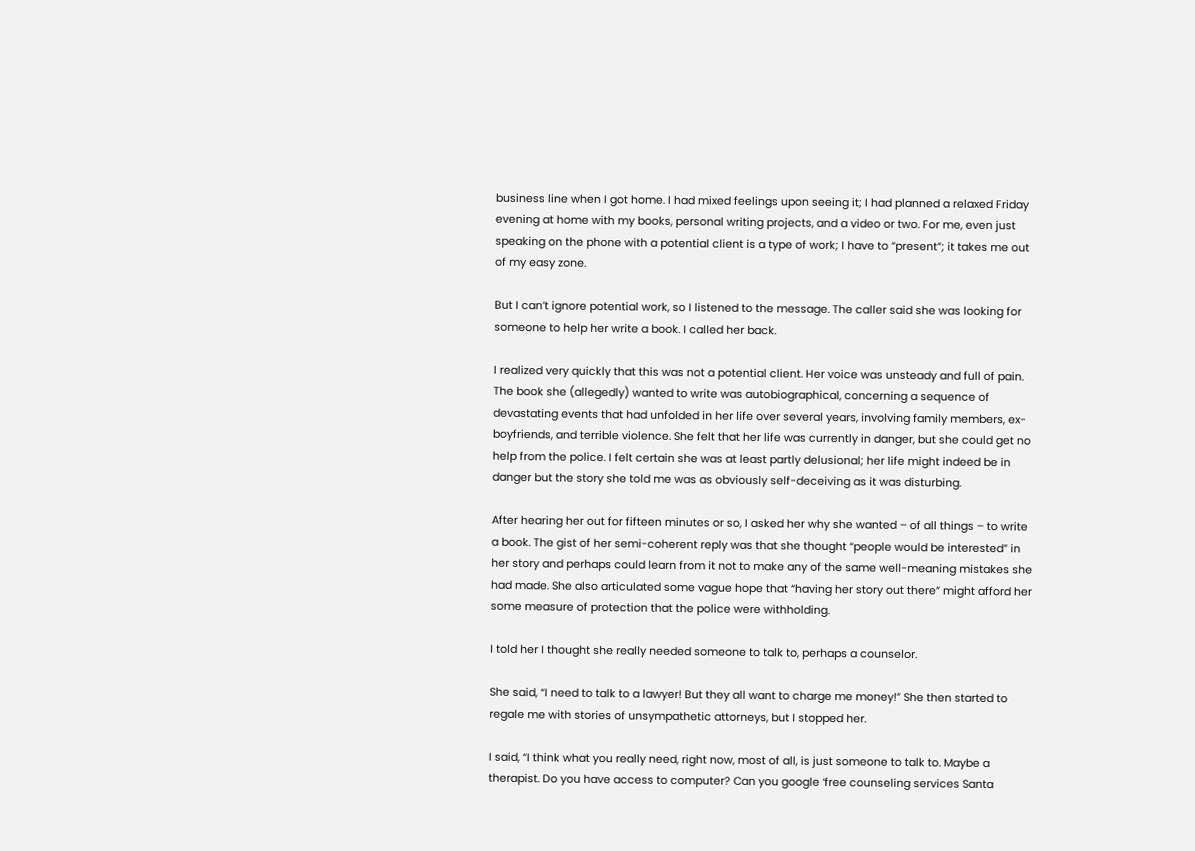business line when I got home. I had mixed feelings upon seeing it; I had planned a relaxed Friday evening at home with my books, personal writing projects, and a video or two. For me, even just speaking on the phone with a potential client is a type of work; I have to “present”; it takes me out of my easy zone.

But I can’t ignore potential work, so I listened to the message. The caller said she was looking for someone to help her write a book. I called her back.

I realized very quickly that this was not a potential client. Her voice was unsteady and full of pain. The book she (allegedly) wanted to write was autobiographical, concerning a sequence of devastating events that had unfolded in her life over several years, involving family members, ex-boyfriends, and terrible violence. She felt that her life was currently in danger, but she could get no help from the police. I felt certain she was at least partly delusional; her life might indeed be in danger but the story she told me was as obviously self-deceiving as it was disturbing.

After hearing her out for fifteen minutes or so, I asked her why she wanted – of all things – to write a book. The gist of her semi-coherent reply was that she thought “people would be interested” in her story and perhaps could learn from it not to make any of the same well-meaning mistakes she had made. She also articulated some vague hope that “having her story out there” might afford her some measure of protection that the police were withholding.

I told her I thought she really needed someone to talk to, perhaps a counselor.

She said, “I need to talk to a lawyer! But they all want to charge me money!” She then started to regale me with stories of unsympathetic attorneys, but I stopped her.

I said, “I think what you really need, right now, most of all, is just someone to talk to. Maybe a therapist. Do you have access to computer? Can you google ‘free counseling services Santa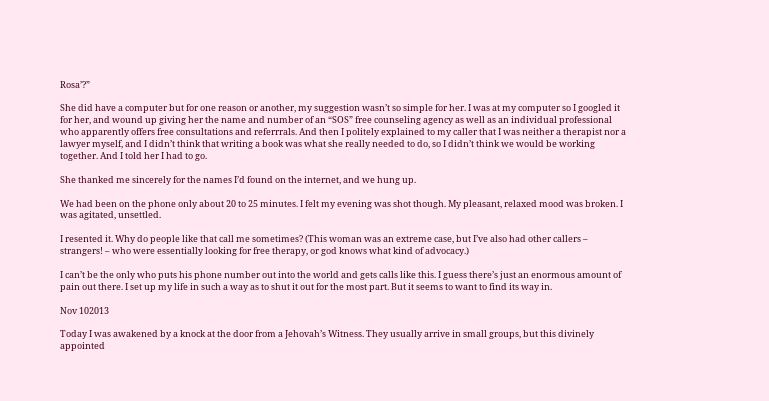Rosa’?”

She did have a computer but for one reason or another, my suggestion wasn’t so simple for her. I was at my computer so I googled it for her, and wound up giving her the name and number of an “SOS” free counseling agency as well as an individual professional who apparently offers free consultations and referrrals. And then I politely explained to my caller that I was neither a therapist nor a lawyer myself, and I didn’t think that writing a book was what she really needed to do, so I didn’t think we would be working together. And I told her I had to go.

She thanked me sincerely for the names I’d found on the internet, and we hung up.

We had been on the phone only about 20 to 25 minutes. I felt my evening was shot though. My pleasant, relaxed mood was broken. I was agitated, unsettled.

I resented it. Why do people like that call me sometimes? (This woman was an extreme case, but I’ve also had other callers – strangers! – who were essentially looking for free therapy, or god knows what kind of advocacy.)

I can’t be the only who puts his phone number out into the world and gets calls like this. I guess there’s just an enormous amount of pain out there. I set up my life in such a way as to shut it out for the most part. But it seems to want to find its way in.

Nov 102013

Today I was awakened by a knock at the door from a Jehovah’s Witness. They usually arrive in small groups, but this divinely appointed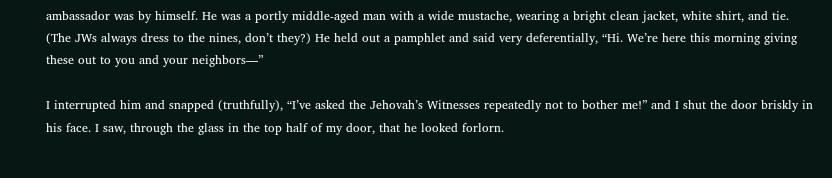ambassador was by himself. He was a portly middle-aged man with a wide mustache, wearing a bright clean jacket, white shirt, and tie. (The JWs always dress to the nines, don’t they?) He held out a pamphlet and said very deferentially, “Hi. We’re here this morning giving these out to you and your neighbors—”

I interrupted him and snapped (truthfully), “I’ve asked the Jehovah’s Witnesses repeatedly not to bother me!” and I shut the door briskly in his face. I saw, through the glass in the top half of my door, that he looked forlorn.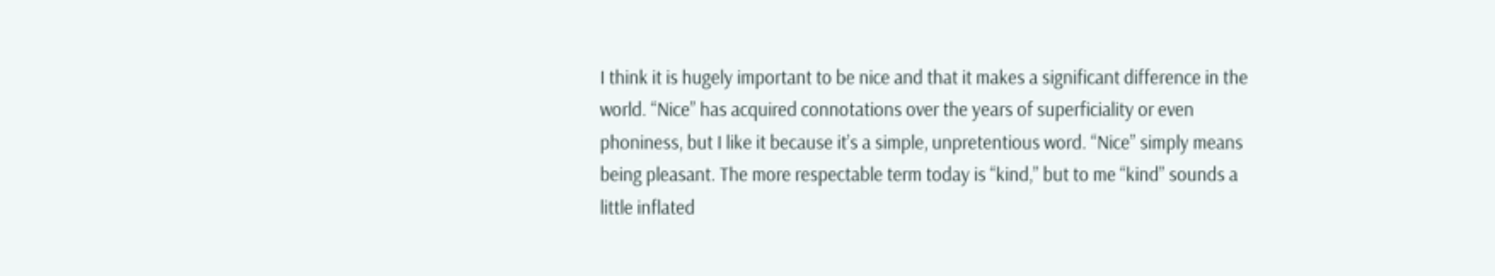I think it is hugely important to be nice and that it makes a significant difference in the world. “Nice” has acquired connotations over the years of superficiality or even phoniness, but I like it because it’s a simple, unpretentious word. “Nice” simply means being pleasant. The more respectable term today is “kind,” but to me “kind” sounds a little inflated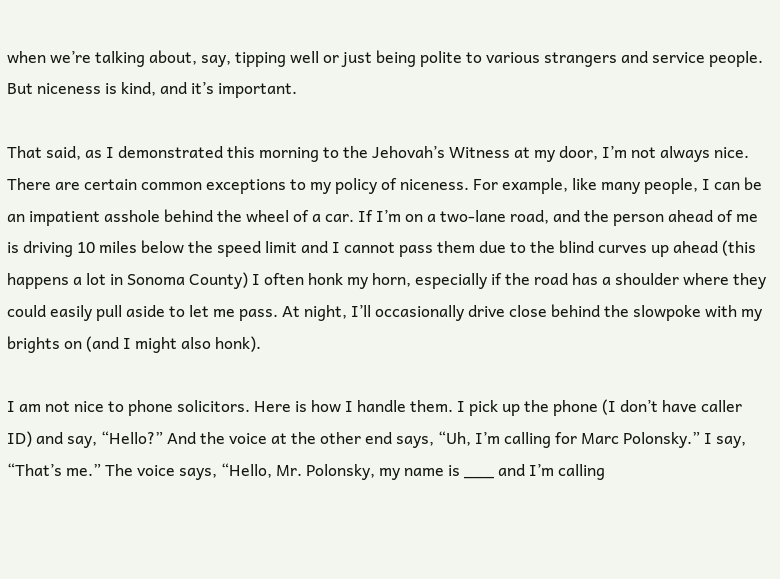when we’re talking about, say, tipping well or just being polite to various strangers and service people. But niceness is kind, and it’s important.

That said, as I demonstrated this morning to the Jehovah’s Witness at my door, I’m not always nice. There are certain common exceptions to my policy of niceness. For example, like many people, I can be an impatient asshole behind the wheel of a car. If I’m on a two-lane road, and the person ahead of me is driving 10 miles below the speed limit and I cannot pass them due to the blind curves up ahead (this happens a lot in Sonoma County) I often honk my horn, especially if the road has a shoulder where they could easily pull aside to let me pass. At night, I’ll occasionally drive close behind the slowpoke with my brights on (and I might also honk).

I am not nice to phone solicitors. Here is how I handle them. I pick up the phone (I don’t have caller ID) and say, “Hello?” And the voice at the other end says, “Uh, I’m calling for Marc Polonsky.” I say, “That’s me.” The voice says, “Hello, Mr. Polonsky, my name is ___ and I’m calling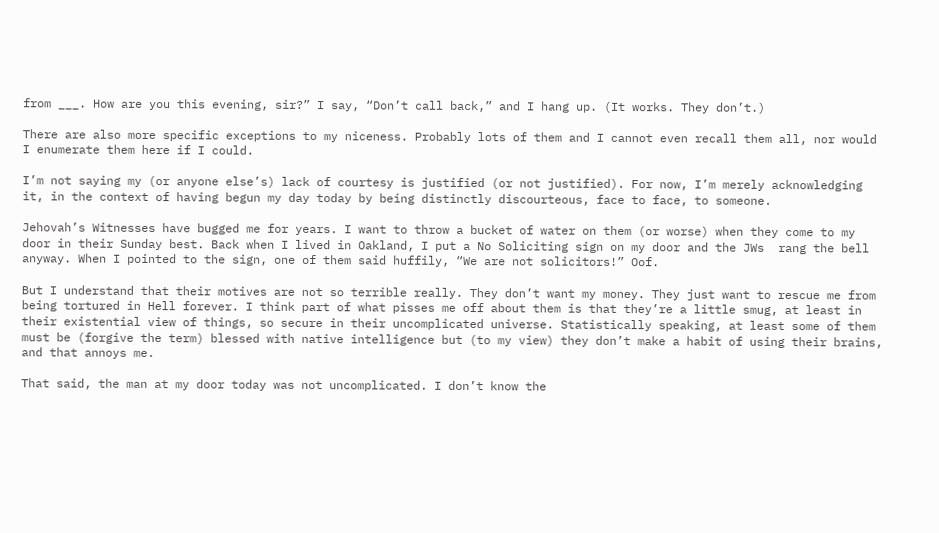from ___. How are you this evening, sir?” I say, “Don’t call back,” and I hang up. (It works. They don’t.)

There are also more specific exceptions to my niceness. Probably lots of them and I cannot even recall them all, nor would I enumerate them here if I could.

I’m not saying my (or anyone else’s) lack of courtesy is justified (or not justified). For now, I’m merely acknowledging it, in the context of having begun my day today by being distinctly discourteous, face to face, to someone.

Jehovah’s Witnesses have bugged me for years. I want to throw a bucket of water on them (or worse) when they come to my door in their Sunday best. Back when I lived in Oakland, I put a No Soliciting sign on my door and the JWs  rang the bell anyway. When I pointed to the sign, one of them said huffily, “We are not solicitors!” Oof.

But I understand that their motives are not so terrible really. They don’t want my money. They just want to rescue me from being tortured in Hell forever. I think part of what pisses me off about them is that they’re a little smug, at least in their existential view of things, so secure in their uncomplicated universe. Statistically speaking, at least some of them must be (forgive the term) blessed with native intelligence but (to my view) they don’t make a habit of using their brains, and that annoys me.

That said, the man at my door today was not uncomplicated. I don’t know the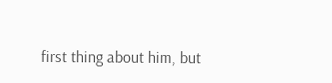first thing about him, but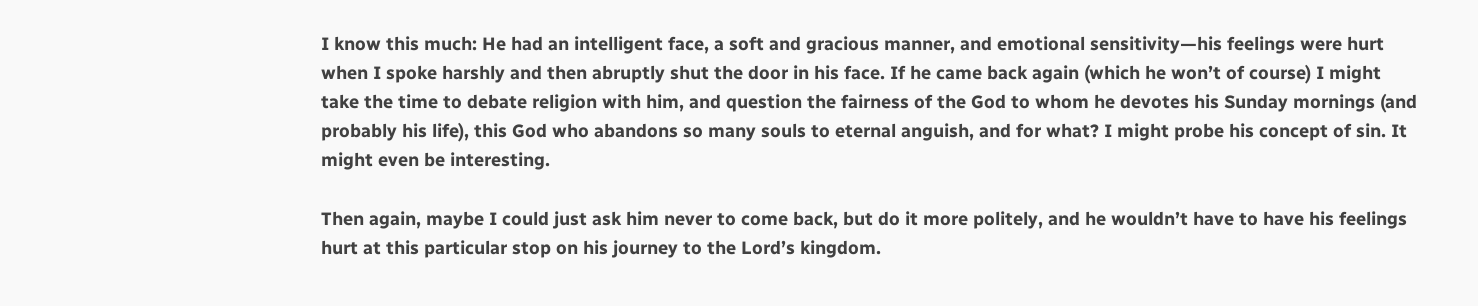I know this much: He had an intelligent face, a soft and gracious manner, and emotional sensitivity—his feelings were hurt when I spoke harshly and then abruptly shut the door in his face. If he came back again (which he won’t of course) I might take the time to debate religion with him, and question the fairness of the God to whom he devotes his Sunday mornings (and probably his life), this God who abandons so many souls to eternal anguish, and for what? I might probe his concept of sin. It might even be interesting.

Then again, maybe I could just ask him never to come back, but do it more politely, and he wouldn’t have to have his feelings hurt at this particular stop on his journey to the Lord’s kingdom.